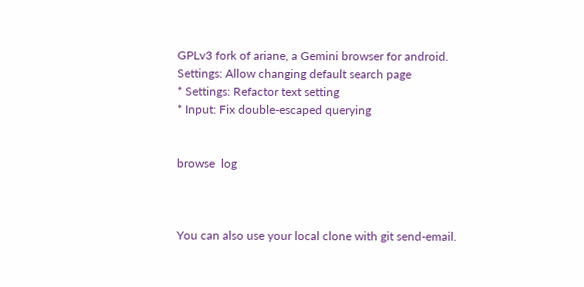GPLv3 fork of ariane, a Gemini browser for android.
Settings: Allow changing default search page
* Settings: Refactor text setting
* Input: Fix double-escaped querying


browse  log



You can also use your local clone with git send-email.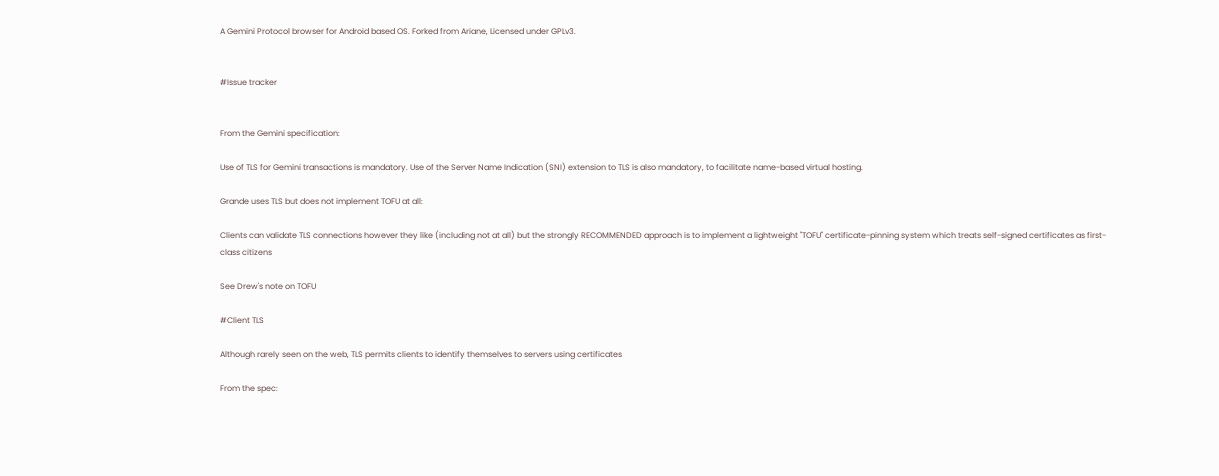A Gemini Protocol browser for Android based OS. Forked from Ariane, Licensed under GPLv3.


#Issue tracker


From the Gemini specification:

Use of TLS for Gemini transactions is mandatory. Use of the Server Name Indication (SNI) extension to TLS is also mandatory, to facilitate name-based virtual hosting.

Grande uses TLS but does not implement TOFU at all:

Clients can validate TLS connections however they like (including not at all) but the strongly RECOMMENDED approach is to implement a lightweight "TOFU" certificate-pinning system which treats self-signed certificates as first- class citizens

See Drew's note on TOFU

#Client TLS

Although rarely seen on the web, TLS permits clients to identify themselves to servers using certificates

From the spec: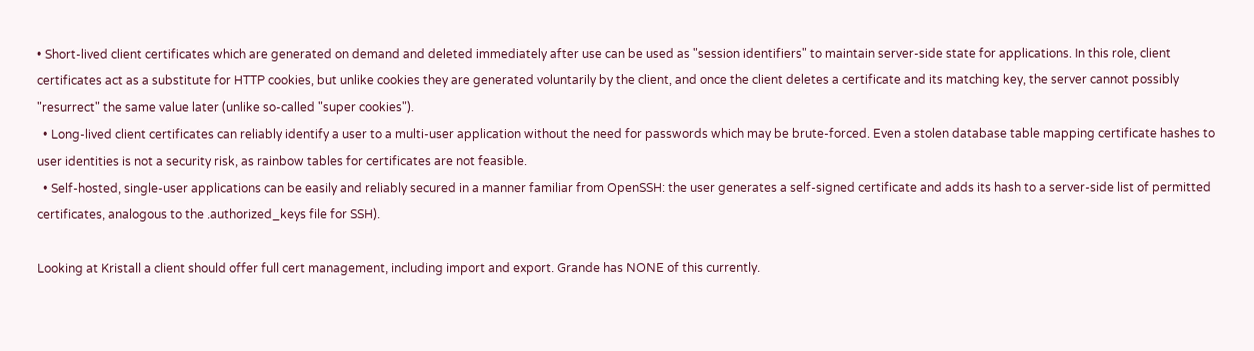• Short-lived client certificates which are generated on demand and deleted immediately after use can be used as "session identifiers" to maintain server-side state for applications. In this role, client certificates act as a substitute for HTTP cookies, but unlike cookies they are generated voluntarily by the client, and once the client deletes a certificate and its matching key, the server cannot possibly "resurrect" the same value later (unlike so-called "super cookies").
  • Long-lived client certificates can reliably identify a user to a multi-user application without the need for passwords which may be brute-forced. Even a stolen database table mapping certificate hashes to user identities is not a security risk, as rainbow tables for certificates are not feasible.
  • Self-hosted, single-user applications can be easily and reliably secured in a manner familiar from OpenSSH: the user generates a self-signed certificate and adds its hash to a server-side list of permitted certificates, analogous to the .authorized_keys file for SSH).

Looking at Kristall a client should offer full cert management, including import and export. Grande has NONE of this currently.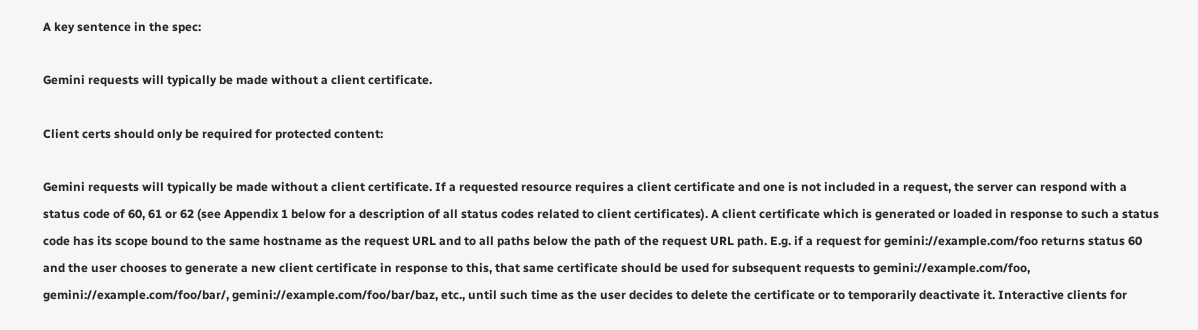A key sentence in the spec:

Gemini requests will typically be made without a client certificate.

Client certs should only be required for protected content:

Gemini requests will typically be made without a client certificate. If a requested resource requires a client certificate and one is not included in a request, the server can respond with a status code of 60, 61 or 62 (see Appendix 1 below for a description of all status codes related to client certificates). A client certificate which is generated or loaded in response to such a status code has its scope bound to the same hostname as the request URL and to all paths below the path of the request URL path. E.g. if a request for gemini://example.com/foo returns status 60 and the user chooses to generate a new client certificate in response to this, that same certificate should be used for subsequent requests to gemini://example.com/foo, gemini://example.com/foo/bar/, gemini://example.com/foo/bar/baz, etc., until such time as the user decides to delete the certificate or to temporarily deactivate it. Interactive clients for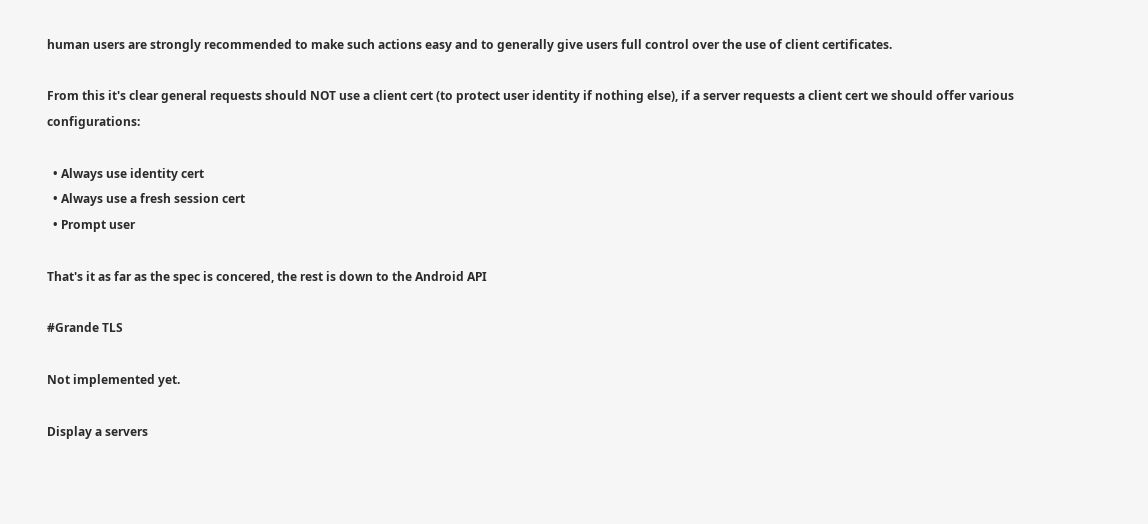human users are strongly recommended to make such actions easy and to generally give users full control over the use of client certificates.

From this it's clear general requests should NOT use a client cert (to protect user identity if nothing else), if a server requests a client cert we should offer various configurations:

  • Always use identity cert
  • Always use a fresh session cert
  • Prompt user

That's it as far as the spec is concered, the rest is down to the Android API

#Grande TLS

Not implemented yet.

Display a servers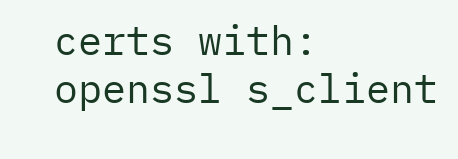certs with: openssl s_client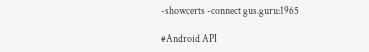-showcerts -connect gus.guru:1965

#Android API